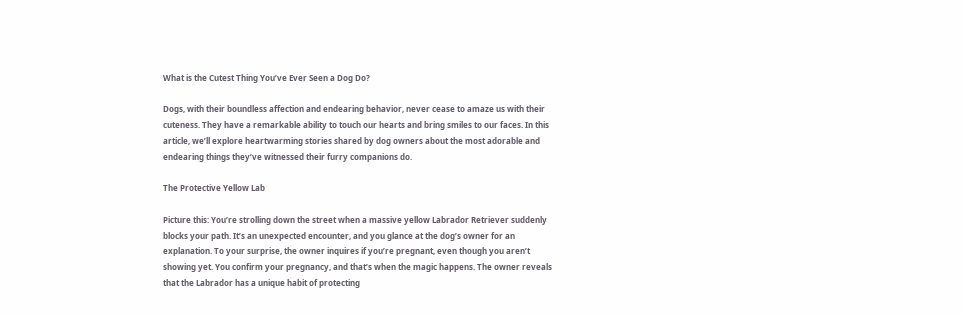What is the Cutest Thing You’ve Ever Seen a Dog Do?

Dogs, with their boundless affection and endearing behavior, never cease to amaze us with their cuteness. They have a remarkable ability to touch our hearts and bring smiles to our faces. In this article, we’ll explore heartwarming stories shared by dog owners about the most adorable and endearing things they’ve witnessed their furry companions do.

The Protective Yellow Lab

Picture this: You’re strolling down the street when a massive yellow Labrador Retriever suddenly blocks your path. It’s an unexpected encounter, and you glance at the dog’s owner for an explanation. To your surprise, the owner inquires if you’re pregnant, even though you aren’t showing yet. You confirm your pregnancy, and that’s when the magic happens. The owner reveals that the Labrador has a unique habit of protecting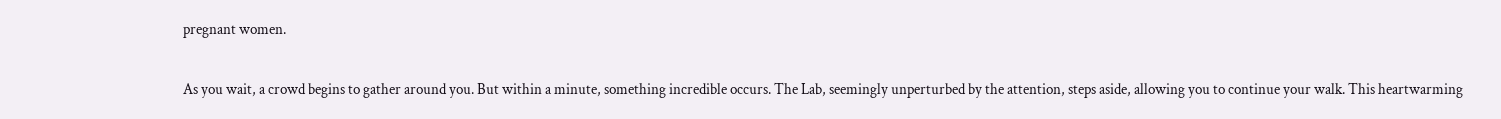pregnant women.

As you wait, a crowd begins to gather around you. But within a minute, something incredible occurs. The Lab, seemingly unperturbed by the attention, steps aside, allowing you to continue your walk. This heartwarming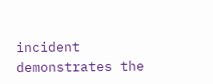incident demonstrates the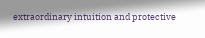extraordinary intuition and protective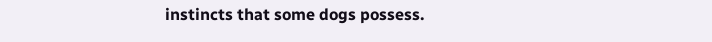instincts that some dogs possess.